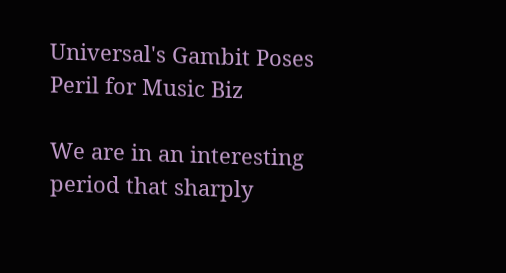Universal's Gambit Poses Peril for Music Biz

We are in an interesting period that sharply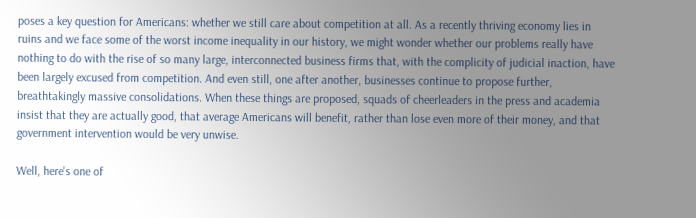poses a key question for Americans: whether we still care about competition at all. As a recently thriving economy lies in ruins and we face some of the worst income inequality in our history, we might wonder whether our problems really have nothing to do with the rise of so many large, interconnected business firms that, with the complicity of judicial inaction, have been largely excused from competition. And even still, one after another, businesses continue to propose further, breathtakingly massive consolidations. When these things are proposed, squads of cheerleaders in the press and academia insist that they are actually good, that average Americans will benefit, rather than lose even more of their money, and that government intervention would be very unwise.

Well, here's one of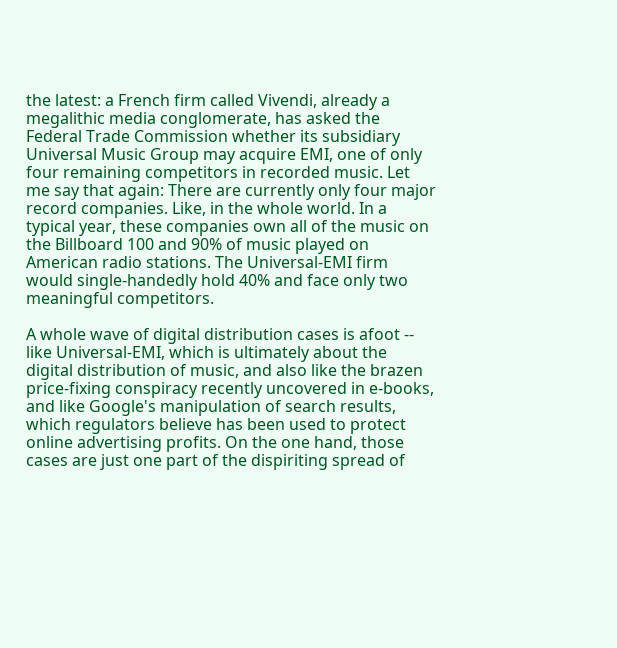the latest: a French firm called Vivendi, already a megalithic media conglomerate, has asked the Federal Trade Commission whether its subsidiary Universal Music Group may acquire EMI, one of only four remaining competitors in recorded music. Let me say that again: There are currently only four major record companies. Like, in the whole world. In a typical year, these companies own all of the music on the Billboard 100 and 90% of music played on American radio stations. The Universal-EMI firm would single-handedly hold 40% and face only two meaningful competitors.

A whole wave of digital distribution cases is afoot -- like Universal-EMI, which is ultimately about the digital distribution of music, and also like the brazen price-fixing conspiracy recently uncovered in e-books, and like Google's manipulation of search results, which regulators believe has been used to protect online advertising profits. On the one hand, those cases are just one part of the dispiriting spread of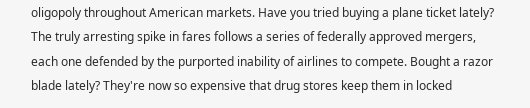oligopoly throughout American markets. Have you tried buying a plane ticket lately? The truly arresting spike in fares follows a series of federally approved mergers, each one defended by the purported inability of airlines to compete. Bought a razor blade lately? They're now so expensive that drug stores keep them in locked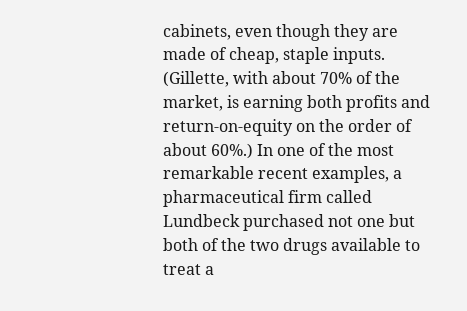cabinets, even though they are made of cheap, staple inputs. (Gillette, with about 70% of the market, is earning both profits and return-on-equity on the order of about 60%.) In one of the most remarkable recent examples, a pharmaceutical firm called Lundbeck purchased not one but both of the two drugs available to treat a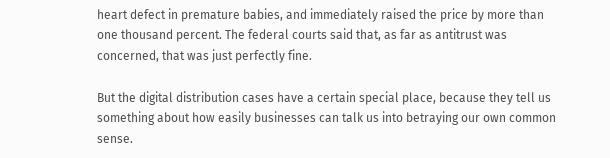heart defect in premature babies, and immediately raised the price by more than one thousand percent. The federal courts said that, as far as antitrust was concerned, that was just perfectly fine.

But the digital distribution cases have a certain special place, because they tell us something about how easily businesses can talk us into betraying our own common sense.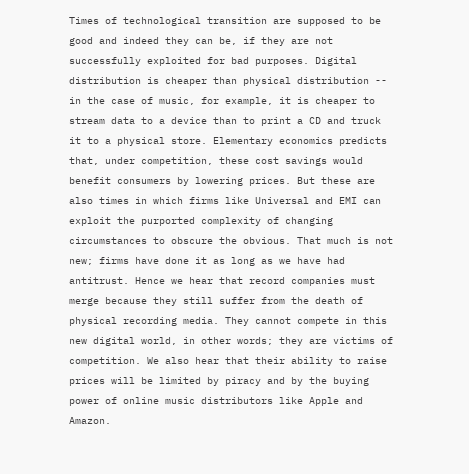Times of technological transition are supposed to be good and indeed they can be, if they are not successfully exploited for bad purposes. Digital distribution is cheaper than physical distribution -- in the case of music, for example, it is cheaper to stream data to a device than to print a CD and truck it to a physical store. Elementary economics predicts that, under competition, these cost savings would benefit consumers by lowering prices. But these are also times in which firms like Universal and EMI can exploit the purported complexity of changing circumstances to obscure the obvious. That much is not new; firms have done it as long as we have had antitrust. Hence we hear that record companies must merge because they still suffer from the death of physical recording media. They cannot compete in this new digital world, in other words; they are victims of competition. We also hear that their ability to raise prices will be limited by piracy and by the buying power of online music distributors like Apple and Amazon.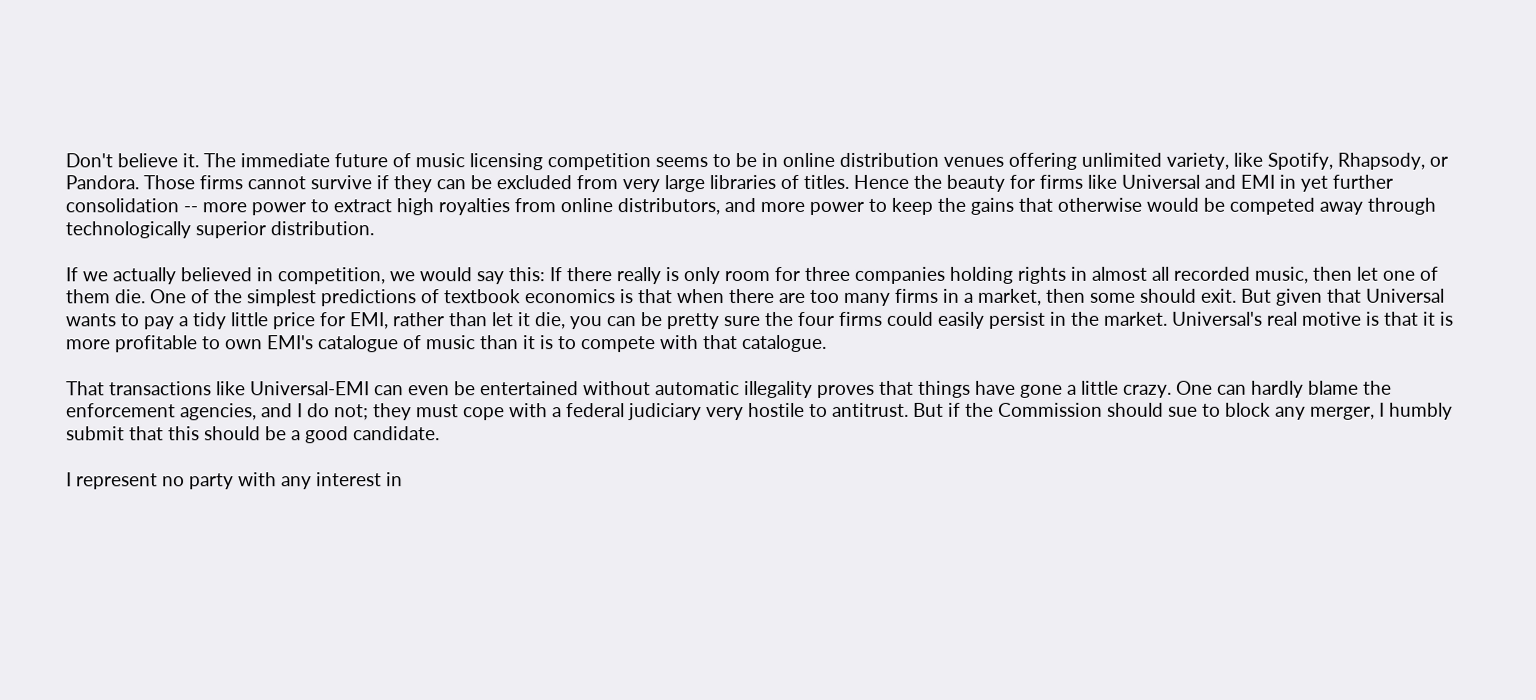Don't believe it. The immediate future of music licensing competition seems to be in online distribution venues offering unlimited variety, like Spotify, Rhapsody, or Pandora. Those firms cannot survive if they can be excluded from very large libraries of titles. Hence the beauty for firms like Universal and EMI in yet further consolidation -- more power to extract high royalties from online distributors, and more power to keep the gains that otherwise would be competed away through technologically superior distribution.

If we actually believed in competition, we would say this: If there really is only room for three companies holding rights in almost all recorded music, then let one of them die. One of the simplest predictions of textbook economics is that when there are too many firms in a market, then some should exit. But given that Universal wants to pay a tidy little price for EMI, rather than let it die, you can be pretty sure the four firms could easily persist in the market. Universal's real motive is that it is more profitable to own EMI's catalogue of music than it is to compete with that catalogue.

That transactions like Universal-EMI can even be entertained without automatic illegality proves that things have gone a little crazy. One can hardly blame the enforcement agencies, and I do not; they must cope with a federal judiciary very hostile to antitrust. But if the Commission should sue to block any merger, I humbly submit that this should be a good candidate.

I represent no party with any interest in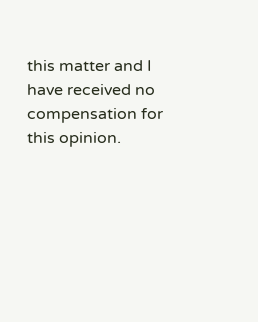this matter and I have received no compensation for this opinion.